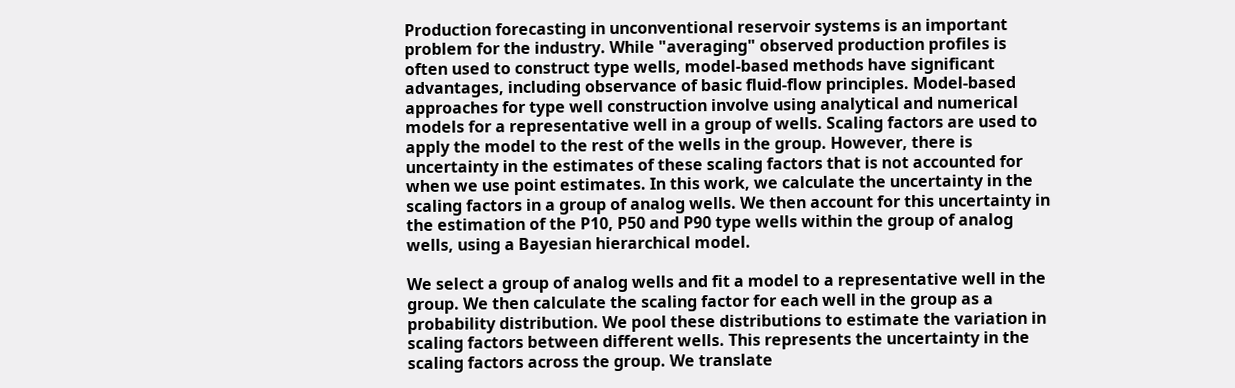Production forecasting in unconventional reservoir systems is an important problem for the industry. While "averaging" observed production profiles is often used to construct type wells, model-based methods have significant advantages, including observance of basic fluid-flow principles. Model-based approaches for type well construction involve using analytical and numerical models for a representative well in a group of wells. Scaling factors are used to apply the model to the rest of the wells in the group. However, there is uncertainty in the estimates of these scaling factors that is not accounted for when we use point estimates. In this work, we calculate the uncertainty in the scaling factors in a group of analog wells. We then account for this uncertainty in the estimation of the P10, P50 and P90 type wells within the group of analog wells, using a Bayesian hierarchical model.

We select a group of analog wells and fit a model to a representative well in the group. We then calculate the scaling factor for each well in the group as a probability distribution. We pool these distributions to estimate the variation in scaling factors between different wells. This represents the uncertainty in the scaling factors across the group. We translate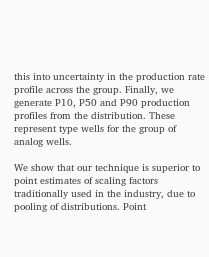this into uncertainty in the production rate profile across the group. Finally, we generate P10, P50 and P90 production profiles from the distribution. These represent type wells for the group of analog wells.

We show that our technique is superior to point estimates of scaling factors traditionally used in the industry, due to pooling of distributions. Point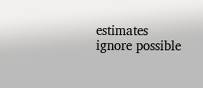estimates ignore possible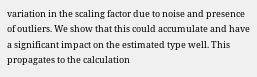variation in the scaling factor due to noise and presence of outliers. We show that this could accumulate and have a significant impact on the estimated type well. This propagates to the calculation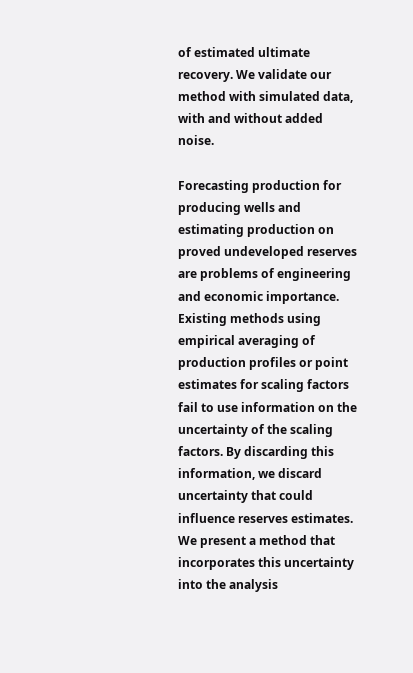of estimated ultimate recovery. We validate our method with simulated data, with and without added noise.

Forecasting production for producing wells and estimating production on proved undeveloped reserves are problems of engineering and economic importance. Existing methods using empirical averaging of production profiles or point estimates for scaling factors fail to use information on the uncertainty of the scaling factors. By discarding this information, we discard uncertainty that could influence reserves estimates. We present a method that incorporates this uncertainty into the analysis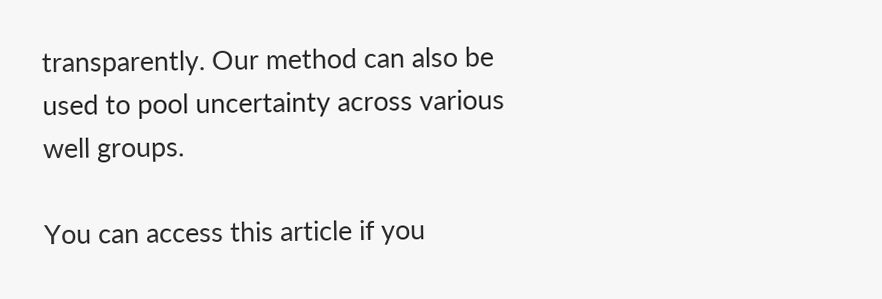transparently. Our method can also be used to pool uncertainty across various well groups.

You can access this article if you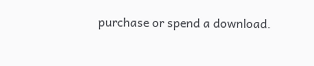purchase or spend a download.